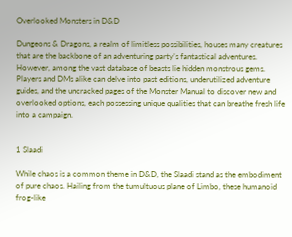Overlooked Monsters in D&D

Dungeons & Dragons, a realm of limitless possibilities, houses many creatures that are the backbone of an adventuring party’s fantastical adventures. However, among the vast database of beasts lie hidden monstrous gems. Players and DMs alike can delve into past editions, underutilized adventure guides, and the uncracked pages of the Monster Manual to discover new and overlooked options, each possessing unique qualities that can breathe fresh life into a campaign.


1 Slaadi

While chaos is a common theme in D&D, the Slaadi stand as the embodiment of pure chaos. Hailing from the tumultuous plane of Limbo, these humanoid frog-like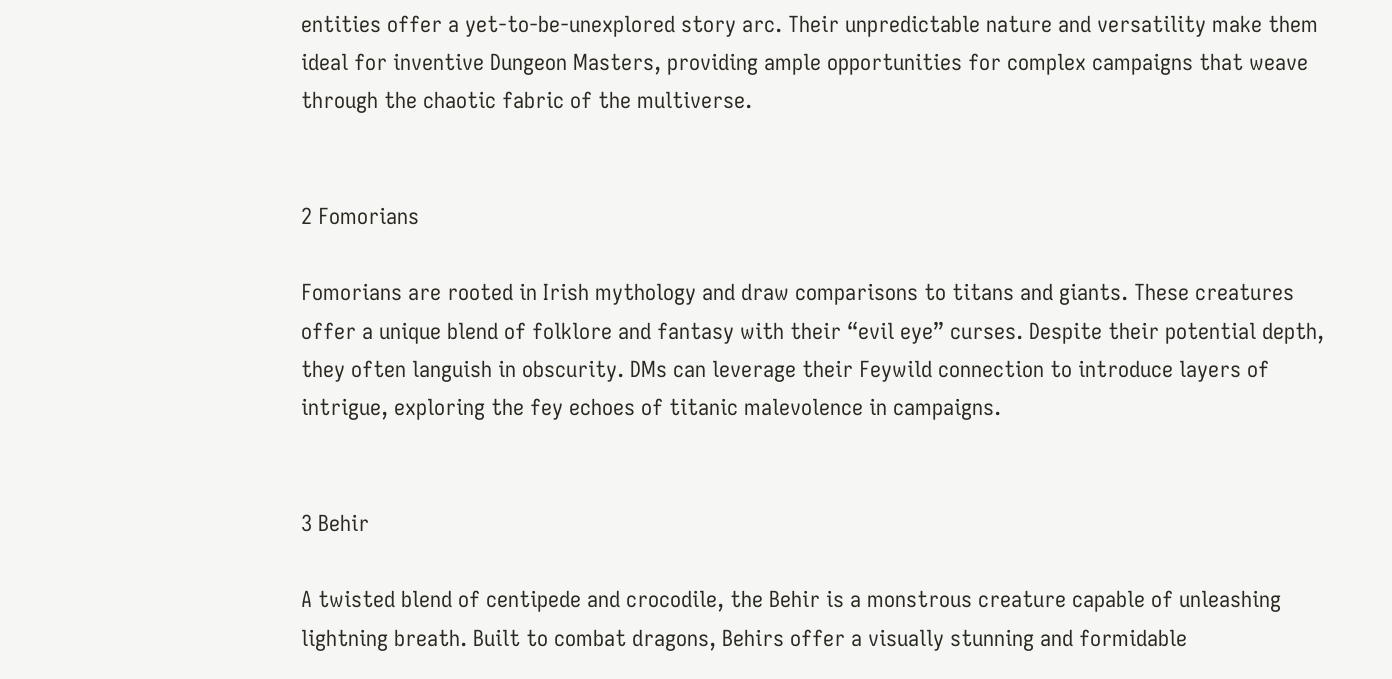entities offer a yet-to-be-unexplored story arc. Their unpredictable nature and versatility make them ideal for inventive Dungeon Masters, providing ample opportunities for complex campaigns that weave through the chaotic fabric of the multiverse.


2 Fomorians

Fomorians are rooted in Irish mythology and draw comparisons to titans and giants. These creatures offer a unique blend of folklore and fantasy with their “evil eye” curses. Despite their potential depth, they often languish in obscurity. DMs can leverage their Feywild connection to introduce layers of intrigue, exploring the fey echoes of titanic malevolence in campaigns.


3 Behir

A twisted blend of centipede and crocodile, the Behir is a monstrous creature capable of unleashing lightning breath. Built to combat dragons, Behirs offer a visually stunning and formidable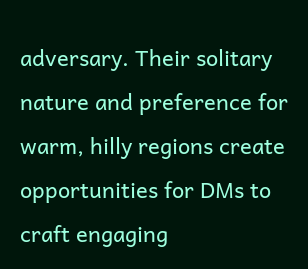adversary. Their solitary nature and preference for warm, hilly regions create opportunities for DMs to craft engaging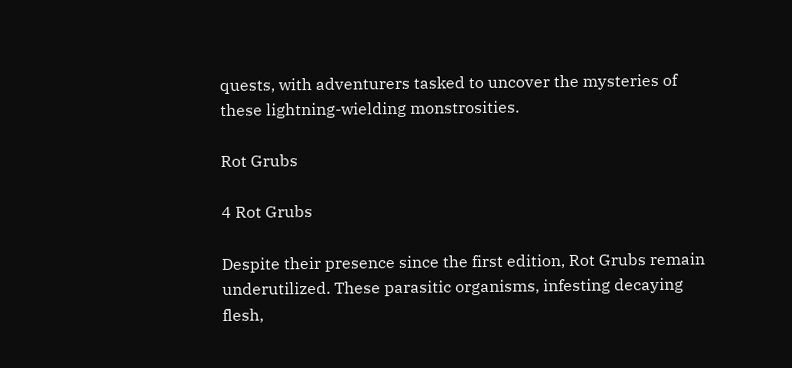quests, with adventurers tasked to uncover the mysteries of these lightning-wielding monstrosities.

Rot Grubs

4 Rot Grubs

Despite their presence since the first edition, Rot Grubs remain underutilized. These parasitic organisms, infesting decaying flesh,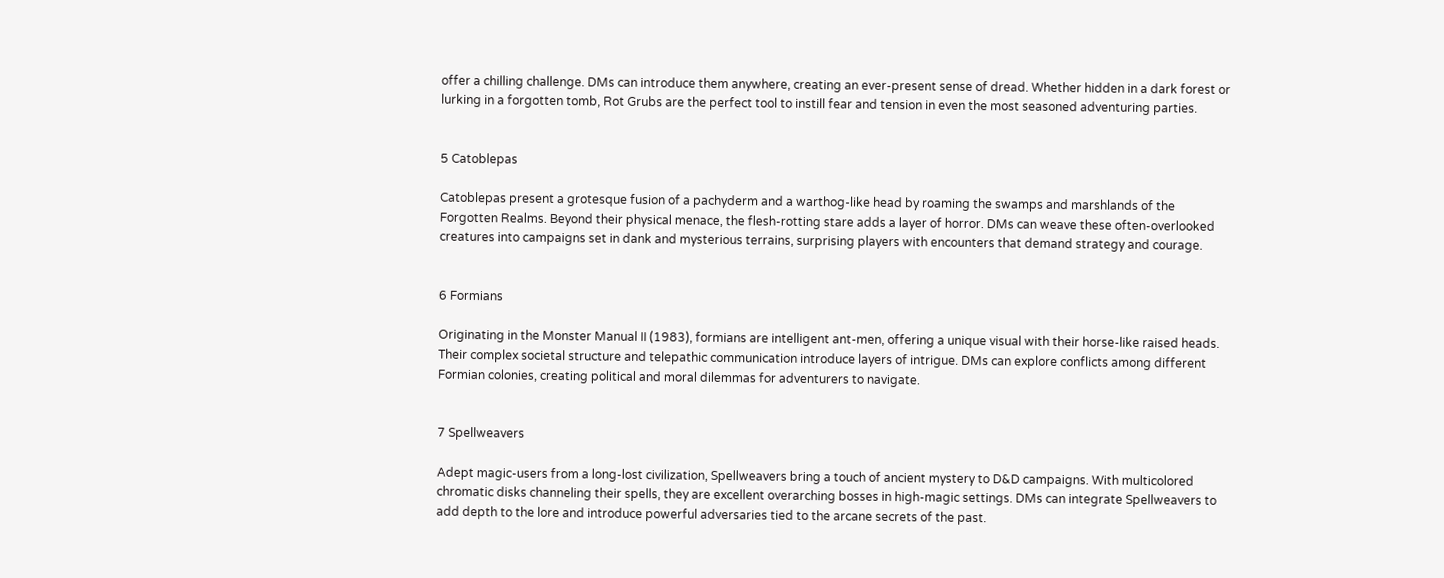offer a chilling challenge. DMs can introduce them anywhere, creating an ever-present sense of dread. Whether hidden in a dark forest or lurking in a forgotten tomb, Rot Grubs are the perfect tool to instill fear and tension in even the most seasoned adventuring parties.


5 Catoblepas

Catoblepas present a grotesque fusion of a pachyderm and a warthog-like head by roaming the swamps and marshlands of the Forgotten Realms. Beyond their physical menace, the flesh-rotting stare adds a layer of horror. DMs can weave these often-overlooked creatures into campaigns set in dank and mysterious terrains, surprising players with encounters that demand strategy and courage.


6 Formians

Originating in the Monster Manual II (1983), formians are intelligent ant-men, offering a unique visual with their horse-like raised heads. Their complex societal structure and telepathic communication introduce layers of intrigue. DMs can explore conflicts among different Formian colonies, creating political and moral dilemmas for adventurers to navigate.


7 Spellweavers

Adept magic-users from a long-lost civilization, Spellweavers bring a touch of ancient mystery to D&D campaigns. With multicolored chromatic disks channeling their spells, they are excellent overarching bosses in high-magic settings. DMs can integrate Spellweavers to add depth to the lore and introduce powerful adversaries tied to the arcane secrets of the past.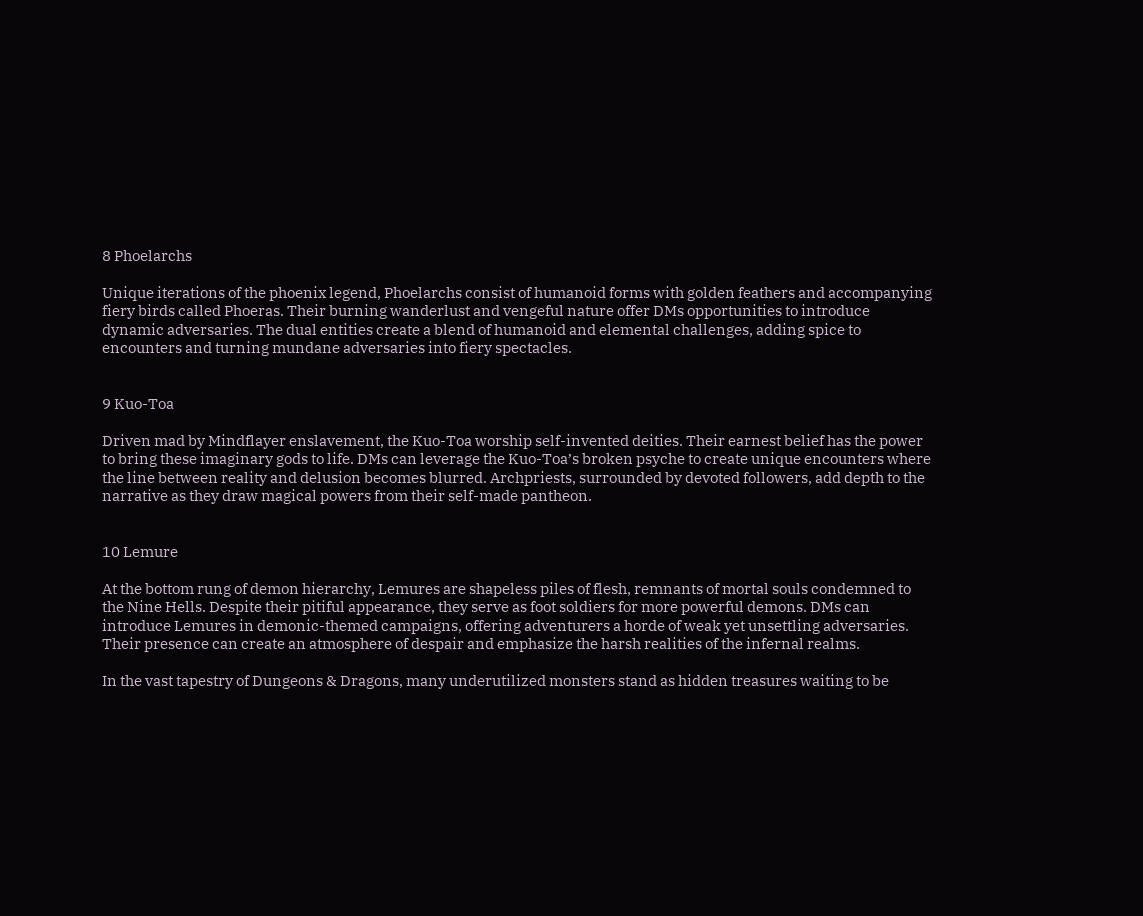8 Phoelarchs

Unique iterations of the phoenix legend, Phoelarchs consist of humanoid forms with golden feathers and accompanying fiery birds called Phoeras. Their burning wanderlust and vengeful nature offer DMs opportunities to introduce dynamic adversaries. The dual entities create a blend of humanoid and elemental challenges, adding spice to encounters and turning mundane adversaries into fiery spectacles.


9 Kuo-Toa

Driven mad by Mindflayer enslavement, the Kuo-Toa worship self-invented deities. Their earnest belief has the power to bring these imaginary gods to life. DMs can leverage the Kuo-Toa’s broken psyche to create unique encounters where the line between reality and delusion becomes blurred. Archpriests, surrounded by devoted followers, add depth to the narrative as they draw magical powers from their self-made pantheon.


10 Lemure

At the bottom rung of demon hierarchy, Lemures are shapeless piles of flesh, remnants of mortal souls condemned to the Nine Hells. Despite their pitiful appearance, they serve as foot soldiers for more powerful demons. DMs can introduce Lemures in demonic-themed campaigns, offering adventurers a horde of weak yet unsettling adversaries. Their presence can create an atmosphere of despair and emphasize the harsh realities of the infernal realms.

In the vast tapestry of Dungeons & Dragons, many underutilized monsters stand as hidden treasures waiting to be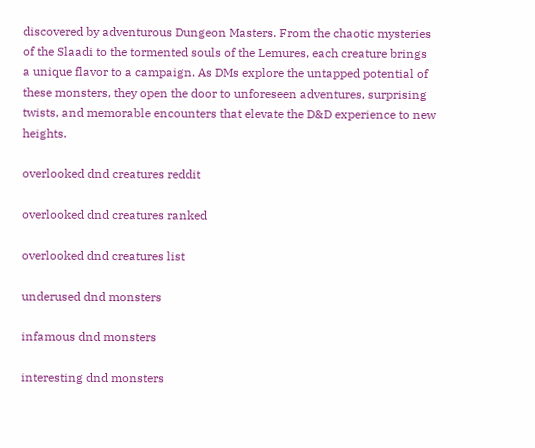discovered by adventurous Dungeon Masters. From the chaotic mysteries of the Slaadi to the tormented souls of the Lemures, each creature brings a unique flavor to a campaign. As DMs explore the untapped potential of these monsters, they open the door to unforeseen adventures, surprising twists, and memorable encounters that elevate the D&D experience to new heights.

overlooked dnd creatures reddit

overlooked dnd creatures ranked

overlooked dnd creatures list

underused dnd monsters

infamous dnd monsters

interesting dnd monsters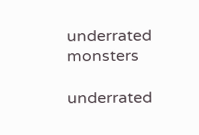underrated monsters

underrated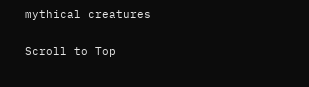mythical creatures

Scroll to Top